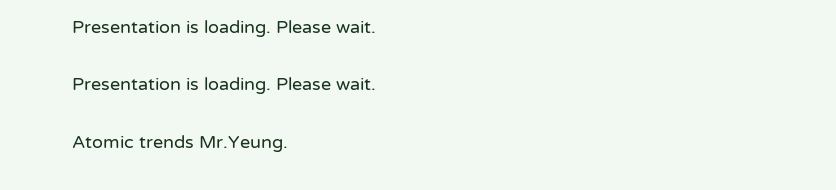Presentation is loading. Please wait.

Presentation is loading. Please wait.

Atomic trends Mr.Yeung.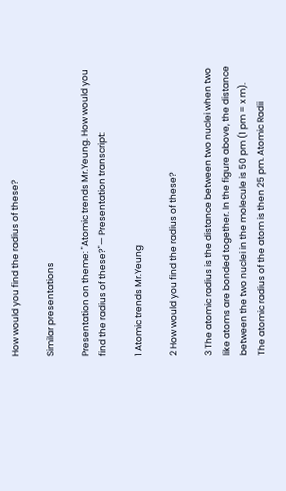How would you find the radius of these?

Similar presentations

Presentation on theme: "Atomic trends Mr.Yeung. How would you find the radius of these?"— Presentation transcript:

1 Atomic trends Mr.Yeung

2 How would you find the radius of these?

3 The atomic radius is the distance between two nuclei when two like atoms are bonded together. In the figure above, the distance between the two nuclei in the molecule is 50 pm (1 pm = x m). The atomic radius of the atom is then 25 pm. Atomic Radii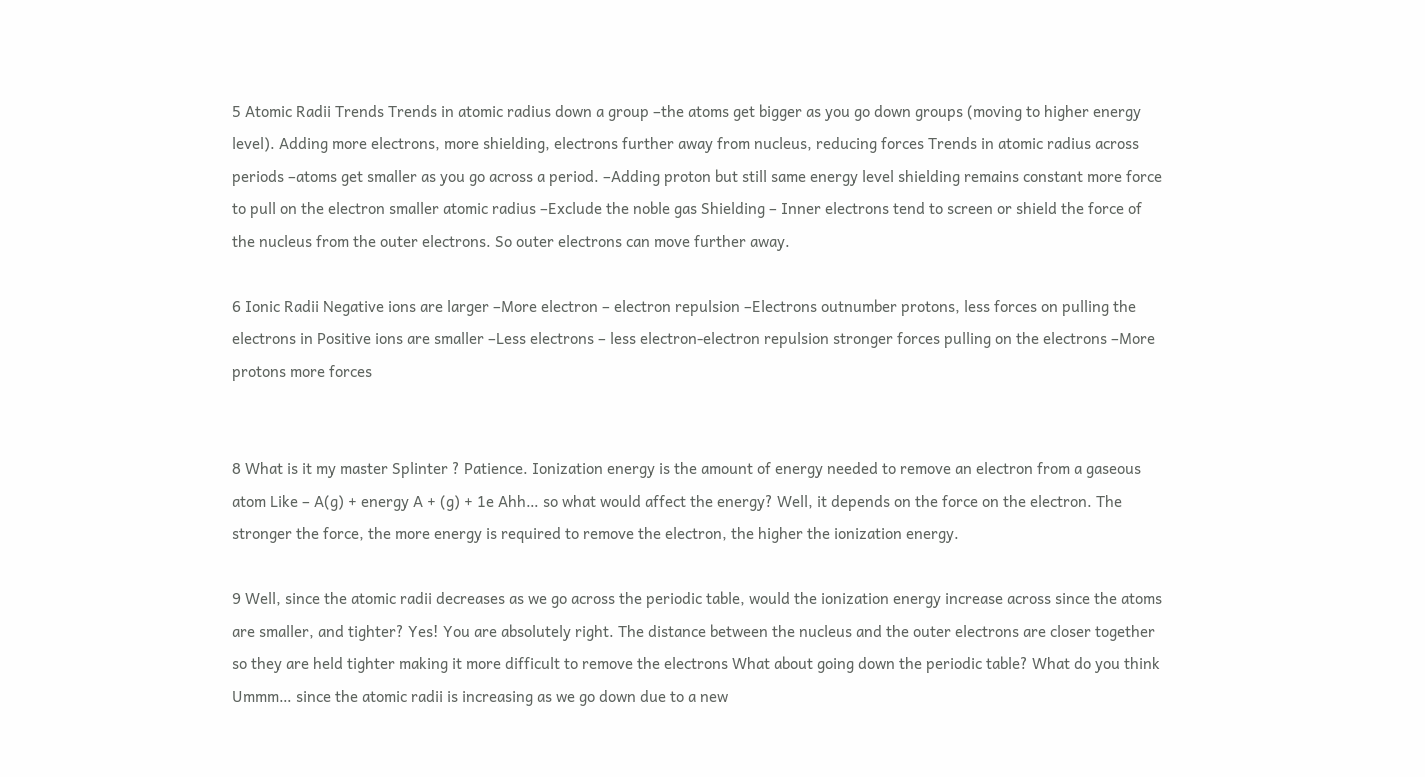5 Atomic Radii Trends Trends in atomic radius down a group –the atoms get bigger as you go down groups (moving to higher energy level). Adding more electrons, more shielding, electrons further away from nucleus, reducing forces Trends in atomic radius across periods –atoms get smaller as you go across a period. –Adding proton but still same energy level shielding remains constant more force to pull on the electron smaller atomic radius –Exclude the noble gas Shielding – Inner electrons tend to screen or shield the force of the nucleus from the outer electrons. So outer electrons can move further away.

6 Ionic Radii Negative ions are larger –More electron – electron repulsion –Electrons outnumber protons, less forces on pulling the electrons in Positive ions are smaller –Less electrons – less electron-electron repulsion stronger forces pulling on the electrons –More protons more forces


8 What is it my master Splinter ? Patience. Ionization energy is the amount of energy needed to remove an electron from a gaseous atom Like – A(g) + energy A + (g) + 1e Ahh… so what would affect the energy? Well, it depends on the force on the electron. The stronger the force, the more energy is required to remove the electron, the higher the ionization energy.

9 Well, since the atomic radii decreases as we go across the periodic table, would the ionization energy increase across since the atoms are smaller, and tighter? Yes! You are absolutely right. The distance between the nucleus and the outer electrons are closer together so they are held tighter making it more difficult to remove the electrons What about going down the periodic table? What do you think Ummm… since the atomic radii is increasing as we go down due to a new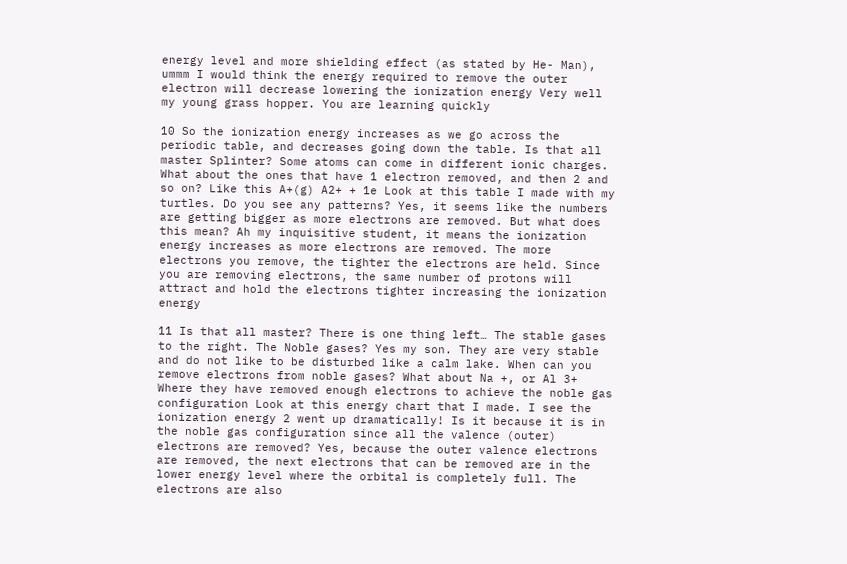energy level and more shielding effect (as stated by He- Man), ummm I would think the energy required to remove the outer electron will decrease lowering the ionization energy Very well my young grass hopper. You are learning quickly

10 So the ionization energy increases as we go across the periodic table, and decreases going down the table. Is that all master Splinter? Some atoms can come in different ionic charges. What about the ones that have 1 electron removed, and then 2 and so on? Like this A+(g) A2+ + 1e Look at this table I made with my turtles. Do you see any patterns? Yes, it seems like the numbers are getting bigger as more electrons are removed. But what does this mean? Ah my inquisitive student, it means the ionization energy increases as more electrons are removed. The more electrons you remove, the tighter the electrons are held. Since you are removing electrons, the same number of protons will attract and hold the electrons tighter increasing the ionization energy

11 Is that all master? There is one thing left… The stable gases to the right. The Noble gases? Yes my son. They are very stable and do not like to be disturbed like a calm lake. When can you remove electrons from noble gases? What about Na +, or Al 3+ Where they have removed enough electrons to achieve the noble gas configuration Look at this energy chart that I made. I see the ionization energy 2 went up dramatically! Is it because it is in the noble gas configuration since all the valence (outer) electrons are removed? Yes, because the outer valence electrons are removed, the next electrons that can be removed are in the lower energy level where the orbital is completely full. The electrons are also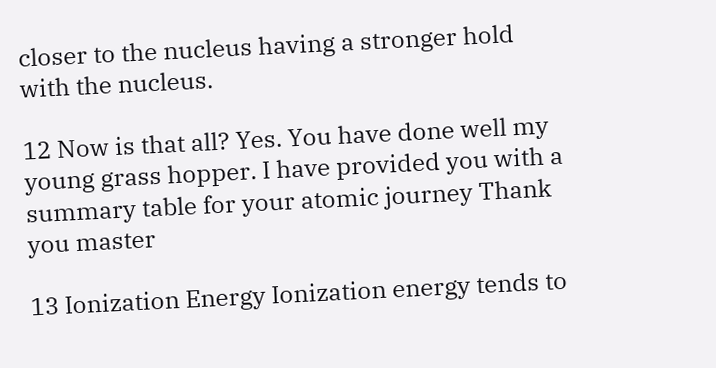closer to the nucleus having a stronger hold with the nucleus.

12 Now is that all? Yes. You have done well my young grass hopper. I have provided you with a summary table for your atomic journey Thank you master

13 Ionization Energy Ionization energy tends to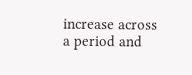increase across a period and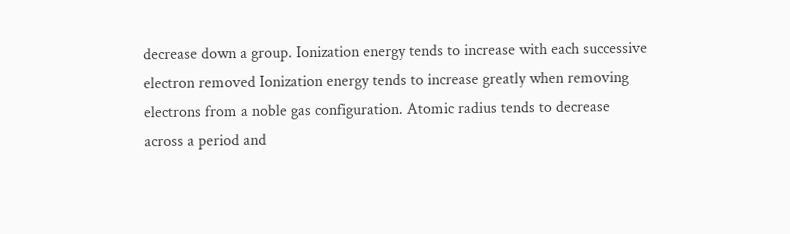decrease down a group. Ionization energy tends to increase with each successive electron removed Ionization energy tends to increase greatly when removing electrons from a noble gas configuration. Atomic radius tends to decrease across a period and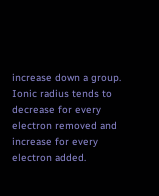increase down a group. Ionic radius tends to decrease for every electron removed and increase for every electron added.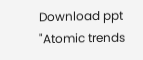Download ppt "Atomic trends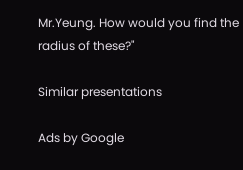Mr.Yeung. How would you find the radius of these?"

Similar presentations

Ads by Google